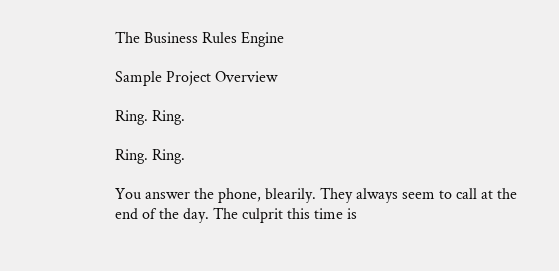The Business Rules Engine

Sample Project Overview

Ring. Ring.

Ring. Ring.

You answer the phone, blearily. They always seem to call at the end of the day. The culprit this time is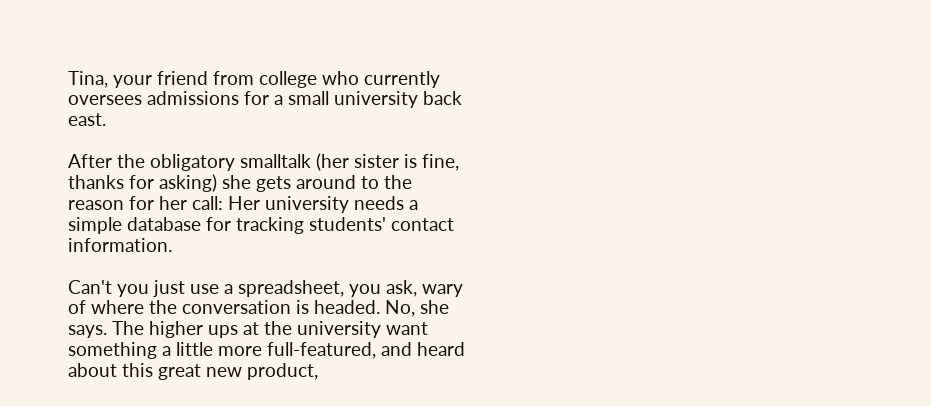Tina, your friend from college who currently oversees admissions for a small university back east.

After the obligatory smalltalk (her sister is fine, thanks for asking) she gets around to the reason for her call: Her university needs a simple database for tracking students' contact information.

Can't you just use a spreadsheet, you ask, wary of where the conversation is headed. No, she says. The higher ups at the university want something a little more full-featured, and heard about this great new product,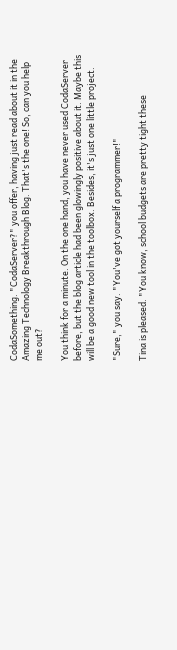CodaSomething. "CodaServer?" you offer, having just read about it in the Amazing Technology Breakthrough Blog. That's the one! So, can you help me out?

You think for a minute. On the one hand, you have never used CodaServer before, but the blog article had been glowingly positive about it. Maybe this will be a good new tool in the toolbox. Besides, it's just one little project.

"Sure," you say. "You've got yourself a programmer!"

Tina is pleased. "You know, school budgets are pretty tight these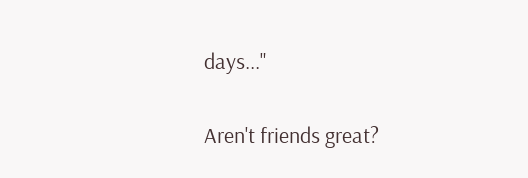days..."

Aren't friends great?